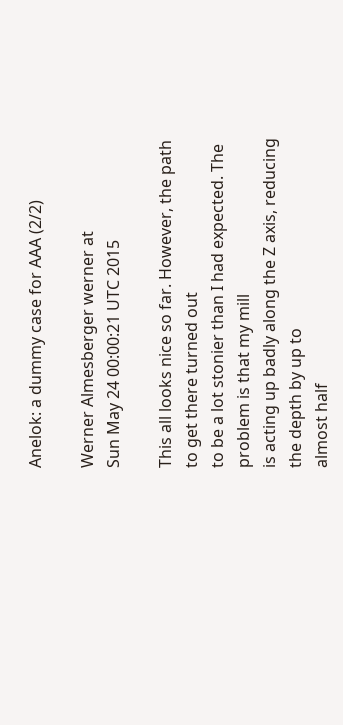Anelok: a dummy case for AAA (2/2)

Werner Almesberger werner at
Sun May 24 00:00:21 UTC 2015

This all looks nice so far. However, the path to get there turned out
to be a lot stonier than I had expected. The problem is that my mill
is acting up badly along the Z axis, reducing the depth by up to
almost half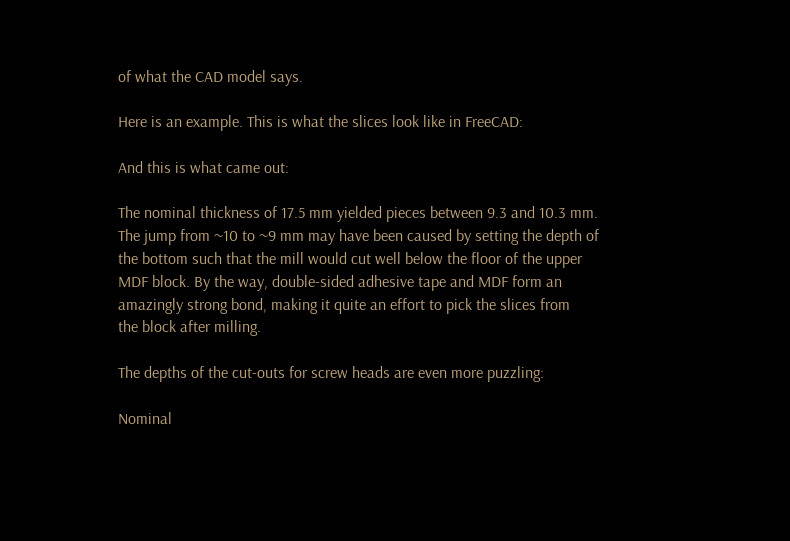of what the CAD model says.

Here is an example. This is what the slices look like in FreeCAD:

And this is what came out:

The nominal thickness of 17.5 mm yielded pieces between 9.3 and 10.3 mm.
The jump from ~10 to ~9 mm may have been caused by setting the depth of
the bottom such that the mill would cut well below the floor of the upper
MDF block. By the way, double-sided adhesive tape and MDF form an
amazingly strong bond, making it quite an effort to pick the slices from
the block after milling.

The depths of the cut-outs for screw heads are even more puzzling:

Nominal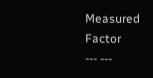Measured    Factor
--- ---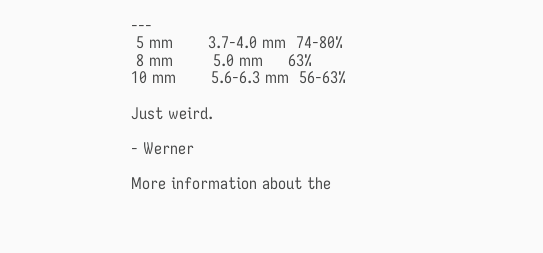---
 5 mm       3.7-4.0 mm  74-80%
 8 mm        5.0 mm     63%
10 mm       5.6-6.3 mm  56-63%

Just weird.

- Werner

More information about the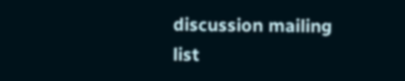discussion mailing list